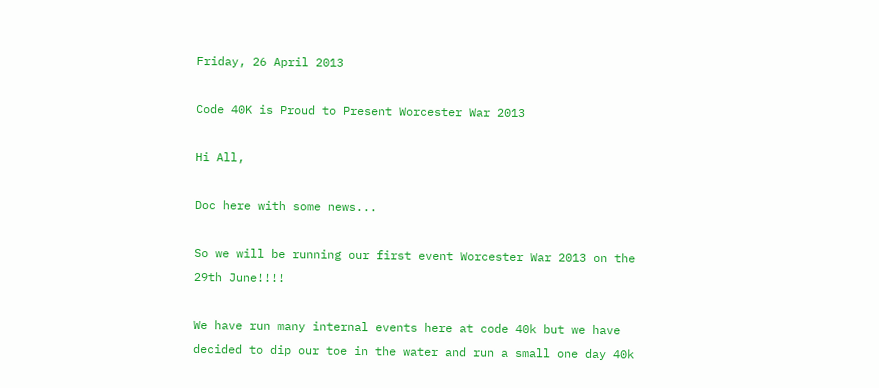Friday, 26 April 2013

Code 40K is Proud to Present Worcester War 2013

Hi All,

Doc here with some news...

So we will be running our first event Worcester War 2013 on the 29th June!!!!

We have run many internal events here at code 40k but we have decided to dip our toe in the water and run a small one day 40k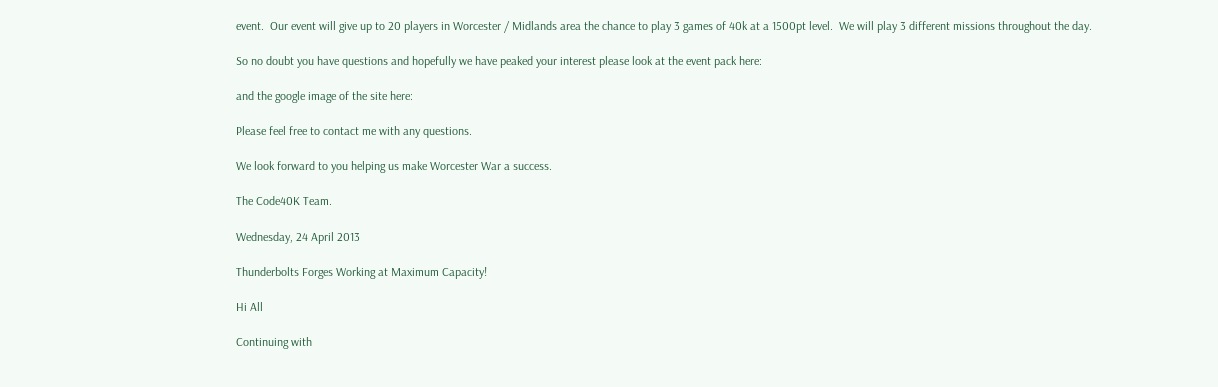event.  Our event will give up to 20 players in Worcester / Midlands area the chance to play 3 games of 40k at a 1500pt level.  We will play 3 different missions throughout the day.

So no doubt you have questions and hopefully we have peaked your interest please look at the event pack here:

and the google image of the site here:

Please feel free to contact me with any questions.

We look forward to you helping us make Worcester War a success.

The Code40K Team.

Wednesday, 24 April 2013

Thunderbolts Forges Working at Maximum Capacity!

Hi All

Continuing with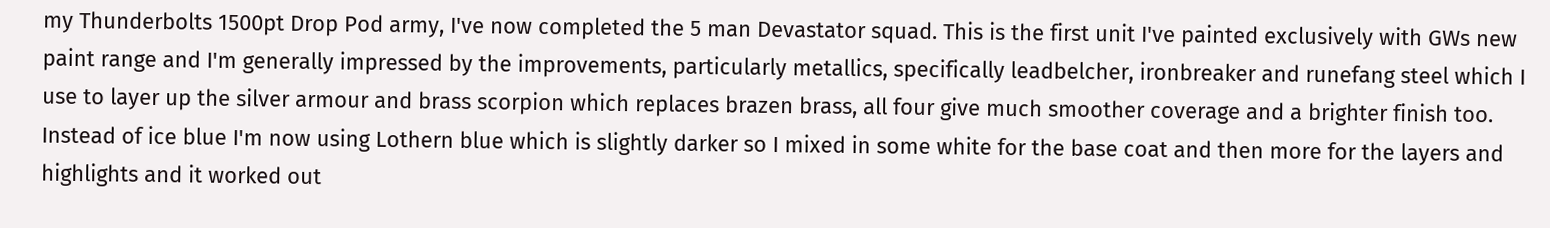my Thunderbolts 1500pt Drop Pod army, I've now completed the 5 man Devastator squad. This is the first unit I've painted exclusively with GWs new paint range and I'm generally impressed by the improvements, particularly metallics, specifically leadbelcher, ironbreaker and runefang steel which I use to layer up the silver armour and brass scorpion which replaces brazen brass, all four give much smoother coverage and a brighter finish too. Instead of ice blue I'm now using Lothern blue which is slightly darker so I mixed in some white for the base coat and then more for the layers and highlights and it worked out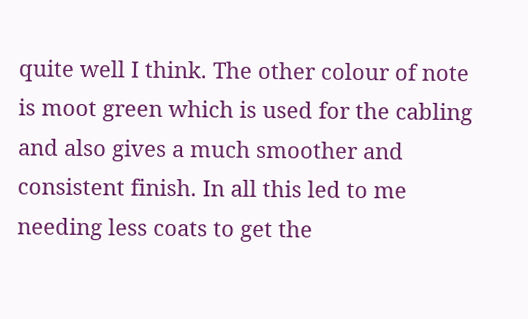quite well I think. The other colour of note is moot green which is used for the cabling and also gives a much smoother and consistent finish. In all this led to me needing less coats to get the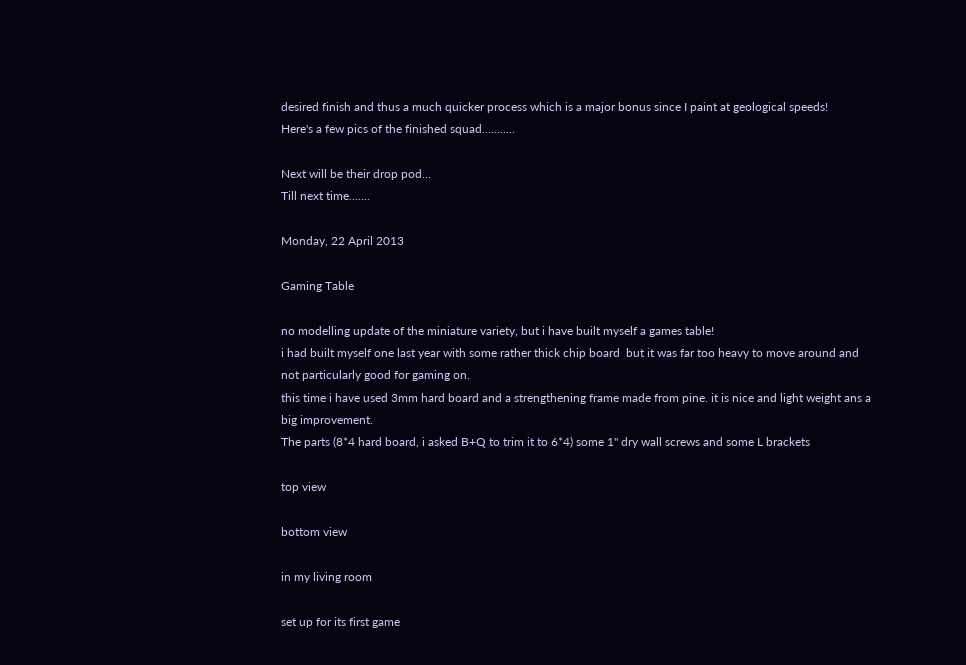desired finish and thus a much quicker process which is a major bonus since I paint at geological speeds!
Here's a few pics of the finished squad...........

Next will be their drop pod...
Till next time.......

Monday, 22 April 2013

Gaming Table

no modelling update of the miniature variety, but i have built myself a games table!
i had built myself one last year with some rather thick chip board  but it was far too heavy to move around and not particularly good for gaming on.
this time i have used 3mm hard board and a strengthening frame made from pine. it is nice and light weight ans a big improvement.
The parts (8*4 hard board, i asked B+Q to trim it to 6*4) some 1" dry wall screws and some L brackets

top view

bottom view

in my living room

set up for its first game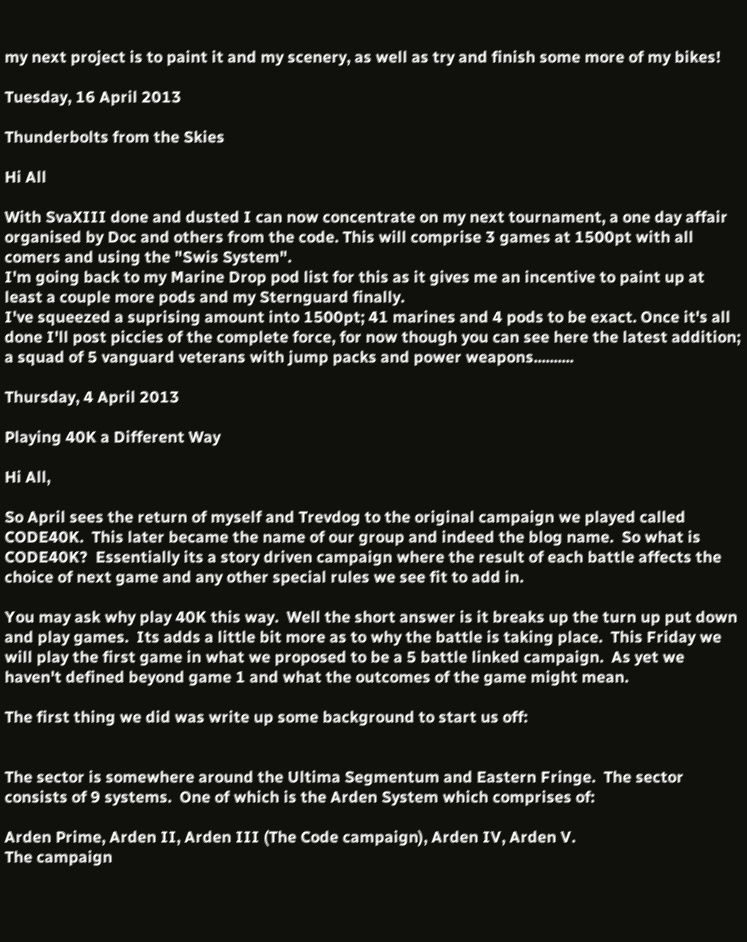my next project is to paint it and my scenery, as well as try and finish some more of my bikes!

Tuesday, 16 April 2013

Thunderbolts from the Skies

Hi All

With SvaXIII done and dusted I can now concentrate on my next tournament, a one day affair organised by Doc and others from the code. This will comprise 3 games at 1500pt with all comers and using the "Swis System".
I'm going back to my Marine Drop pod list for this as it gives me an incentive to paint up at least a couple more pods and my Sternguard finally.
I've squeezed a suprising amount into 1500pt; 41 marines and 4 pods to be exact. Once it's all done I'll post piccies of the complete force, for now though you can see here the latest addition; a squad of 5 vanguard veterans with jump packs and power weapons..........

Thursday, 4 April 2013

Playing 40K a Different Way

Hi All,

So April sees the return of myself and Trevdog to the original campaign we played called CODE40K.  This later became the name of our group and indeed the blog name.  So what is CODE40K?  Essentially its a story driven campaign where the result of each battle affects the choice of next game and any other special rules we see fit to add in.

You may ask why play 40K this way.  Well the short answer is it breaks up the turn up put down and play games.  Its adds a little bit more as to why the battle is taking place.  This Friday we will play the first game in what we proposed to be a 5 battle linked campaign.  As yet we haven't defined beyond game 1 and what the outcomes of the game might mean.

The first thing we did was write up some background to start us off:


The sector is somewhere around the Ultima Segmentum and Eastern Fringe.  The sector consists of 9 systems.  One of which is the Arden System which comprises of:

Arden Prime, Arden II, Arden III (The Code campaign), Arden IV, Arden V.
The campaign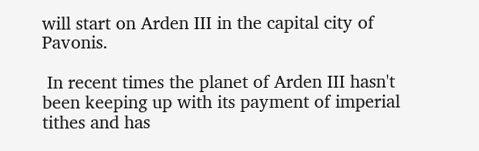will start on Arden III in the capital city of Pavonis.

 In recent times the planet of Arden III hasn't been keeping up with its payment of imperial tithes and has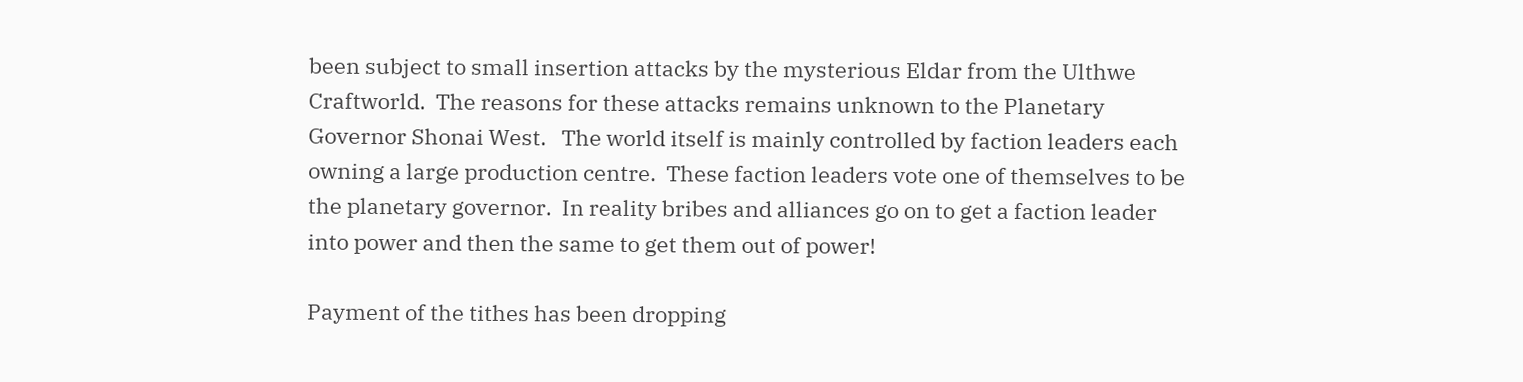been subject to small insertion attacks by the mysterious Eldar from the Ulthwe Craftworld.  The reasons for these attacks remains unknown to the Planetary Governor Shonai West.   The world itself is mainly controlled by faction leaders each owning a large production centre.  These faction leaders vote one of themselves to be the planetary governor.  In reality bribes and alliances go on to get a faction leader into power and then the same to get them out of power!

Payment of the tithes has been dropping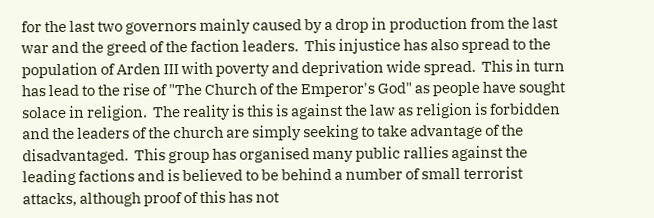for the last two governors mainly caused by a drop in production from the last war and the greed of the faction leaders.  This injustice has also spread to the population of Arden III with poverty and deprivation wide spread.  This in turn has lead to the rise of "The Church of the Emperor's God" as people have sought solace in religion.  The reality is this is against the law as religion is forbidden and the leaders of the church are simply seeking to take advantage of the disadvantaged.  This group has organised many public rallies against the leading factions and is believed to be behind a number of small terrorist attacks, although proof of this has not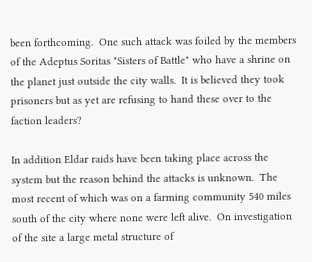been forthcoming.  One such attack was foiled by the members of the Adeptus Soritas "Sisters of Battle" who have a shrine on the planet just outside the city walls.  It is believed they took prisoners but as yet are refusing to hand these over to the faction leaders?

In addition Eldar raids have been taking place across the system but the reason behind the attacks is unknown.  The most recent of which was on a farming community 540 miles south of the city where none were left alive.  On investigation of the site a large metal structure of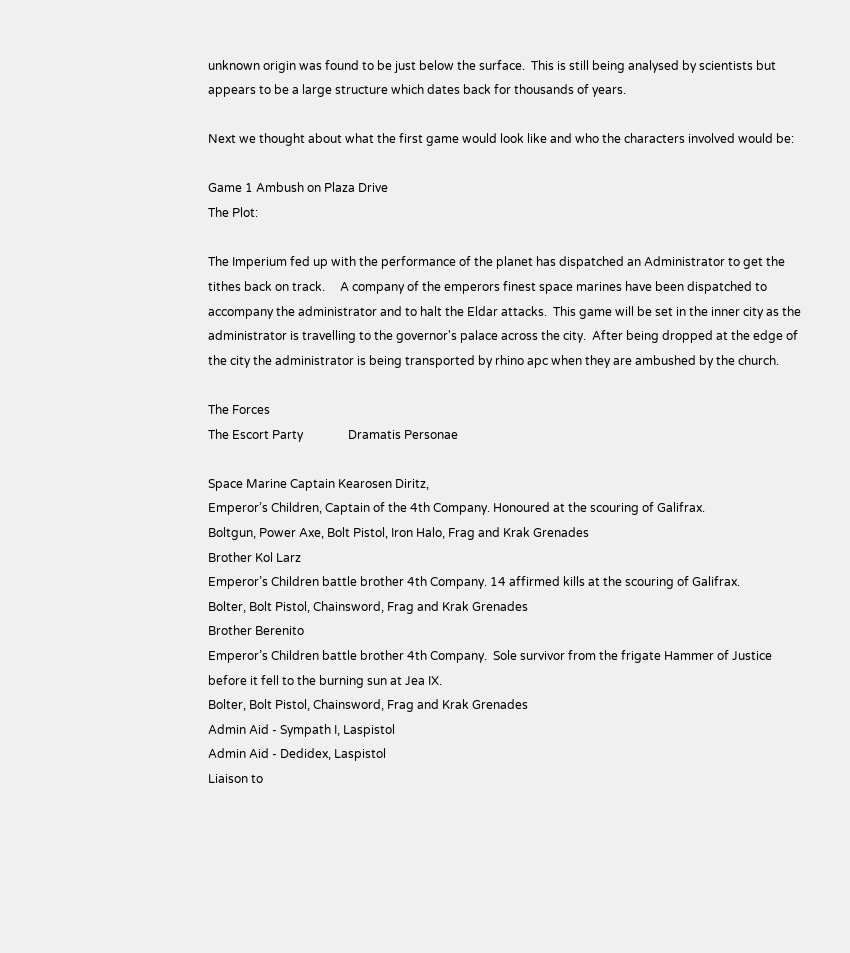unknown origin was found to be just below the surface.  This is still being analysed by scientists but appears to be a large structure which dates back for thousands of years.

Next we thought about what the first game would look like and who the characters involved would be:

Game 1 Ambush on Plaza Drive
The Plot:

The Imperium fed up with the performance of the planet has dispatched an Administrator to get the tithes back on track.     A company of the emperors finest space marines have been dispatched to accompany the administrator and to halt the Eldar attacks.  This game will be set in the inner city as the administrator is travelling to the governor's palace across the city.  After being dropped at the edge of the city the administrator is being transported by rhino apc when they are ambushed by the church.

The Forces
The Escort Party               Dramatis Personae

Space Marine Captain Kearosen Diritz,
Emperor’s Children, Captain of the 4th Company. Honoured at the scouring of Galifrax.
Boltgun, Power Axe, Bolt Pistol, Iron Halo, Frag and Krak Grenades
Brother Kol Larz
Emperor’s Children battle brother 4th Company. 14 affirmed kills at the scouring of Galifrax.
Bolter, Bolt Pistol, Chainsword, Frag and Krak Grenades
Brother Berenito
Emperor’s Children battle brother 4th Company.  Sole survivor from the frigate Hammer of Justice before it fell to the burning sun at Jea IX.
Bolter, Bolt Pistol, Chainsword, Frag and Krak Grenades
Admin Aid - Sympath I, Laspistol
Admin Aid - Dedidex, Laspistol
Liaison to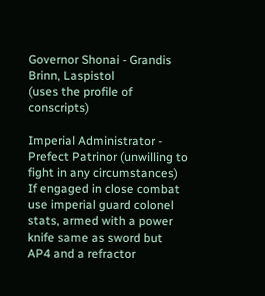Governor Shonai - Grandis Brinn, Laspistol
(uses the profile of conscripts)

Imperial Administrator - Prefect Patrinor (unwilling to fight in any circumstances) If engaged in close combat use imperial guard colonel stats, armed with a power knife same as sword but AP4 and a refractor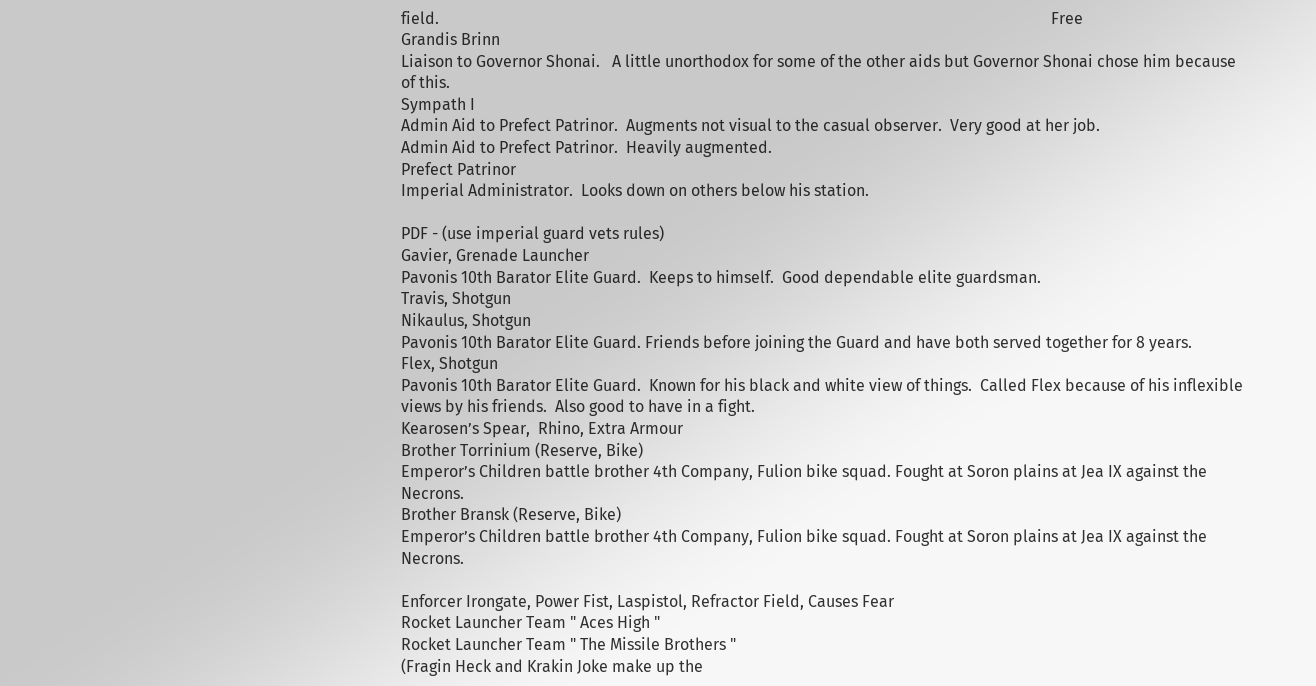field.                                                                                                                                                         Free
Grandis Brinn
Liaison to Governor Shonai.   A little unorthodox for some of the other aids but Governor Shonai chose him because of this.
Sympath I
Admin Aid to Prefect Patrinor.  Augments not visual to the casual observer.  Very good at her job.
Admin Aid to Prefect Patrinor.  Heavily augmented.
Prefect Patrinor
Imperial Administrator.  Looks down on others below his station.

PDF - (use imperial guard vets rules)
Gavier, Grenade Launcher
Pavonis 10th Barator Elite Guard.  Keeps to himself.  Good dependable elite guardsman.
Travis, Shotgun
Nikaulus, Shotgun
Pavonis 10th Barator Elite Guard. Friends before joining the Guard and have both served together for 8 years.
Flex, Shotgun
Pavonis 10th Barator Elite Guard.  Known for his black and white view of things.  Called Flex because of his inflexible views by his friends.  Also good to have in a fight.
Kearosen’s Spear,  Rhino, Extra Armour
Brother Torrinium (Reserve, Bike)
Emperor’s Children battle brother 4th Company, Fulion bike squad. Fought at Soron plains at Jea IX against the Necrons.
Brother Bransk (Reserve, Bike)
Emperor’s Children battle brother 4th Company, Fulion bike squad. Fought at Soron plains at Jea IX against the Necrons.

Enforcer Irongate, Power Fist, Laspistol, Refractor Field, Causes Fear
Rocket Launcher Team " Aces High "
Rocket Launcher Team " The Missile Brothers "
(Fragin Heck and Krakin Joke make up the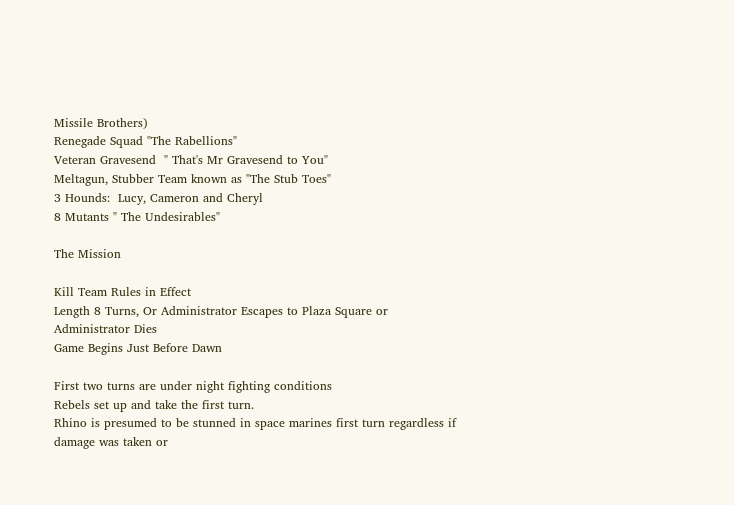Missile Brothers)
Renegade Squad "The Rabellions"
Veteran Gravesend  " That's Mr Gravesend to You"
Meltagun, Stubber Team known as "The Stub Toes"
3 Hounds:  Lucy, Cameron and Cheryl
8 Mutants " The Undesirables"

The Mission

Kill Team Rules in Effect
Length 8 Turns, Or Administrator Escapes to Plaza Square or Administrator Dies
Game Begins Just Before Dawn

First two turns are under night fighting conditions
Rebels set up and take the first turn.
Rhino is presumed to be stunned in space marines first turn regardless if damage was taken or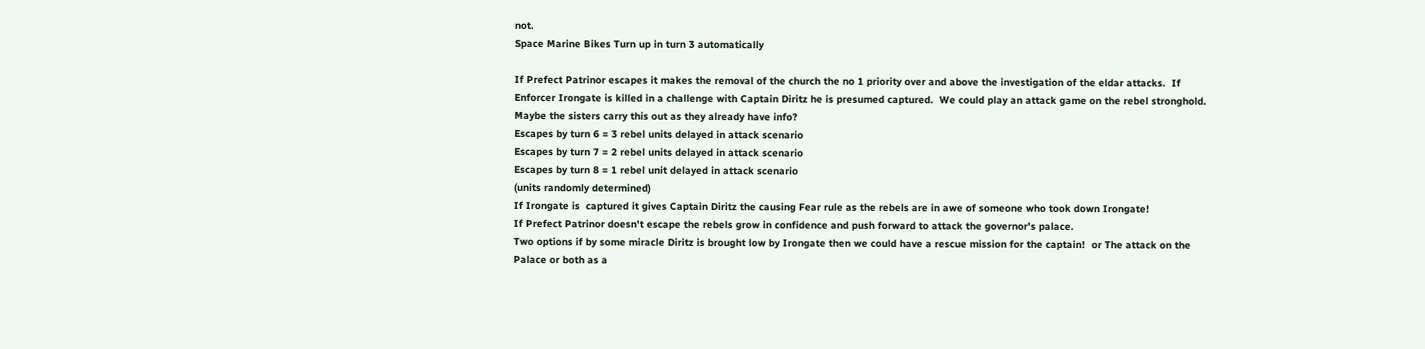not.
Space Marine Bikes Turn up in turn 3 automatically

If Prefect Patrinor escapes it makes the removal of the church the no 1 priority over and above the investigation of the eldar attacks.  If Enforcer Irongate is killed in a challenge with Captain Diritz he is presumed captured.  We could play an attack game on the rebel stronghold.  Maybe the sisters carry this out as they already have info?
Escapes by turn 6 = 3 rebel units delayed in attack scenario
Escapes by turn 7 = 2 rebel units delayed in attack scenario
Escapes by turn 8 = 1 rebel unit delayed in attack scenario
(units randomly determined)
If Irongate is  captured it gives Captain Diritz the causing Fear rule as the rebels are in awe of someone who took down Irongate!
If Prefect Patrinor doesn't escape the rebels grow in confidence and push forward to attack the governor's palace.
Two options if by some miracle Diritz is brought low by Irongate then we could have a rescue mission for the captain!  or The attack on the Palace or both as a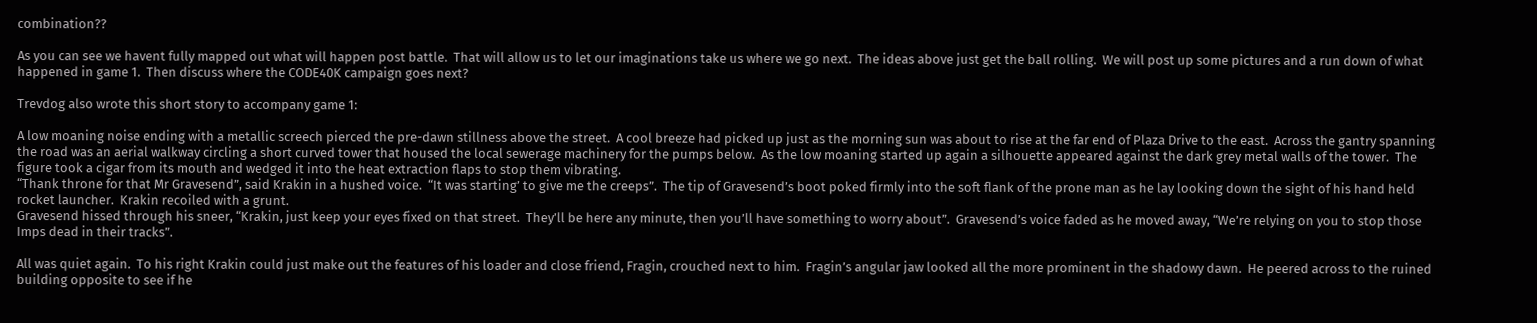combination??

As you can see we havent fully mapped out what will happen post battle.  That will allow us to let our imaginations take us where we go next.  The ideas above just get the ball rolling.  We will post up some pictures and a run down of what happened in game 1.  Then discuss where the CODE40K campaign goes next?

Trevdog also wrote this short story to accompany game 1:

A low moaning noise ending with a metallic screech pierced the pre-dawn stillness above the street.  A cool breeze had picked up just as the morning sun was about to rise at the far end of Plaza Drive to the east.  Across the gantry spanning the road was an aerial walkway circling a short curved tower that housed the local sewerage machinery for the pumps below.  As the low moaning started up again a silhouette appeared against the dark grey metal walls of the tower.  The figure took a cigar from its mouth and wedged it into the heat extraction flaps to stop them vibrating.
“Thank throne for that Mr Gravesend”, said Krakin in a hushed voice.  “It was starting’ to give me the creeps”.  The tip of Gravesend’s boot poked firmly into the soft flank of the prone man as he lay looking down the sight of his hand held rocket launcher.  Krakin recoiled with a grunt.
Gravesend hissed through his sneer, “Krakin, just keep your eyes fixed on that street.  They’ll be here any minute, then you’ll have something to worry about”.  Gravesend’s voice faded as he moved away, “We’re relying on you to stop those Imps dead in their tracks”.

All was quiet again.  To his right Krakin could just make out the features of his loader and close friend, Fragin, crouched next to him.  Fragin’s angular jaw looked all the more prominent in the shadowy dawn.  He peered across to the ruined building opposite to see if he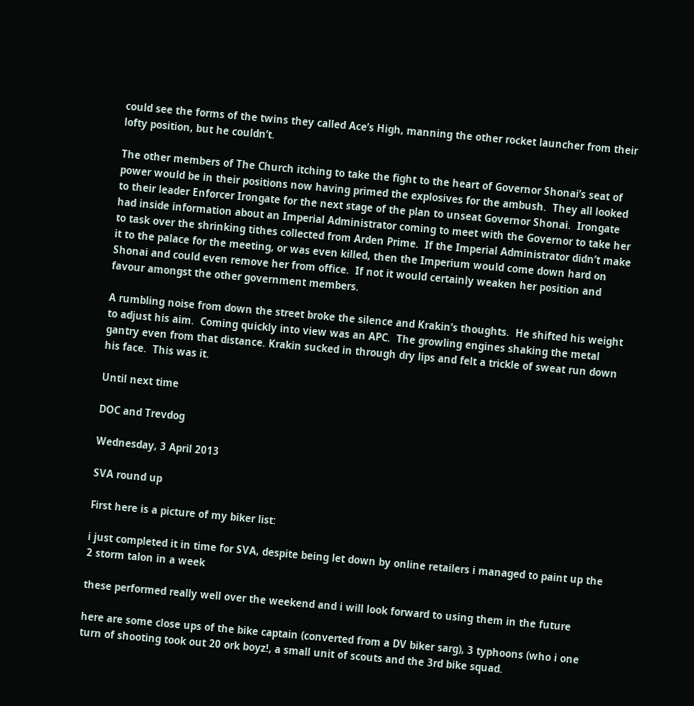could see the forms of the twins they called Ace’s High, manning the other rocket launcher from their lofty position, but he couldn’t.

The other members of The Church itching to take the fight to the heart of Governor Shonai’s seat of power would be in their positions now having primed the explosives for the ambush.  They all looked to their leader Enforcer Irongate for the next stage of the plan to unseat Governor Shonai.  Irongate had inside information about an Imperial Administrator coming to meet with the Governor to take her to task over the shrinking tithes collected from Arden Prime.  If the Imperial Administrator didn’t make it to the palace for the meeting, or was even killed, then the Imperium would come down hard on Shonai and could even remove her from office.  If not it would certainly weaken her position and favour amongst the other government members.

A rumbling noise from down the street broke the silence and Krakin’s thoughts.  He shifted his weight to adjust his aim.  Coming quickly into view was an APC.  The growling engines shaking the metal gantry even from that distance. Krakin sucked in through dry lips and felt a trickle of sweat run down his face.  This was it.

Until next time

DOC and Trevdog

Wednesday, 3 April 2013

SVA round up

First here is a picture of my biker list:

i just completed it in time for SVA, despite being let down by online retailers i managed to paint up the 2 storm talon in a week

these performed really well over the weekend and i will look forward to using them in the future

here are some close ups of the bike captain (converted from a DV biker sarg), 3 typhoons (who i one turn of shooting took out 20 ork boyz!, a small unit of scouts and the 3rd bike squad.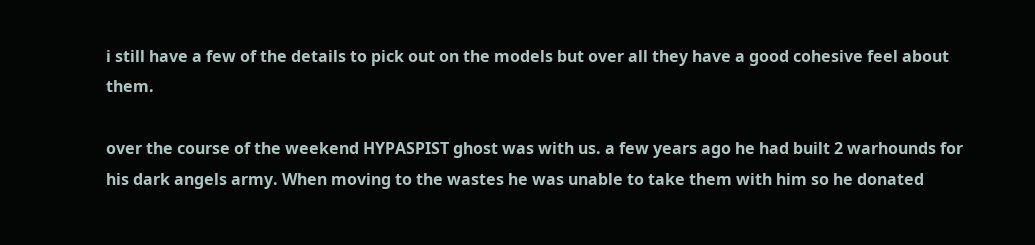i still have a few of the details to pick out on the models but over all they have a good cohesive feel about them.

over the course of the weekend HYPASPIST ghost was with us. a few years ago he had built 2 warhounds for his dark angels army. When moving to the wastes he was unable to take them with him so he donated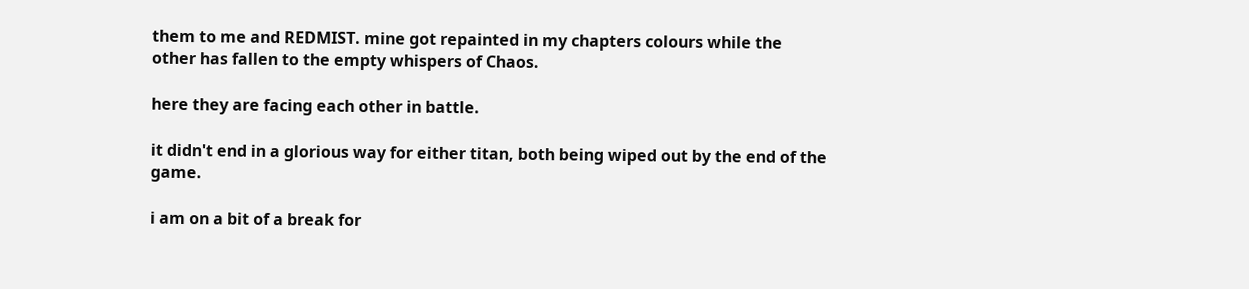them to me and REDMIST. mine got repainted in my chapters colours while the other has fallen to the empty whispers of Chaos.

here they are facing each other in battle.

it didn't end in a glorious way for either titan, both being wiped out by the end of the game.

i am on a bit of a break for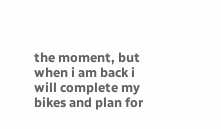the moment, but when i am back i will complete my bikes and plan for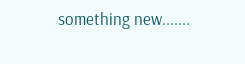something new.......